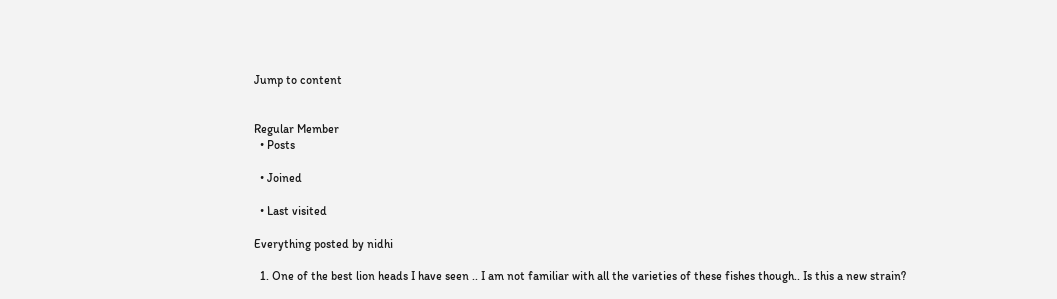Jump to content


Regular Member
  • Posts

  • Joined

  • Last visited

Everything posted by nidhi

  1. One of the best lion heads I have seen .. I am not familiar with all the varieties of these fishes though.. Is this a new strain?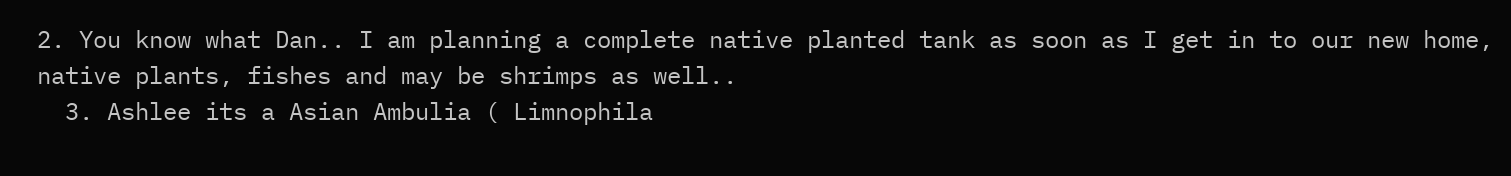2. You know what Dan.. I am planning a complete native planted tank as soon as I get in to our new home, native plants, fishes and may be shrimps as well..
  3. Ashlee its a Asian Ambulia ( Limnophila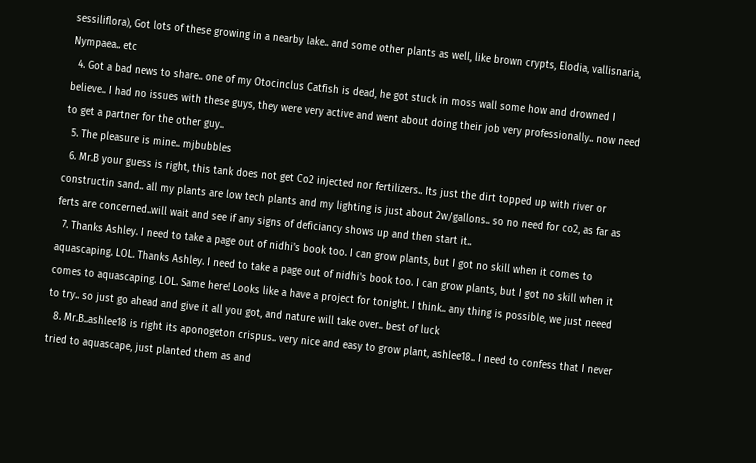sessiliflora), Got lots of these growing in a nearby lake.. and some other plants as well, like brown crypts, Elodia, vallisnaria, Nympaea.. etc
  4. Got a bad news to share.. one of my Otocinclus Catfish is dead, he got stuck in moss wall some how and drowned I believe.. I had no issues with these guys, they were very active and went about doing their job very professionally.. now need to get a partner for the other guy..
  5. The pleasure is mine.. mjbubbles
  6. Mr.B your guess is right, this tank does not get Co2 injected nor fertilizers.. Its just the dirt topped up with river or constructin sand.. all my plants are low tech plants and my lighting is just about 2w/gallons.. so no need for co2, as far as ferts are concerned..will wait and see if any signs of deficiancy shows up and then start it..
  7. Thanks Ashley. I need to take a page out of nidhi's book too. I can grow plants, but I got no skill when it comes to aquascaping. LOL. Thanks Ashley. I need to take a page out of nidhi's book too. I can grow plants, but I got no skill when it comes to aquascaping. LOL. Same here! Looks like a have a project for tonight. I think.. any thing is possible, we just neeed to try.. so just go ahead and give it all you got, and nature will take over.. best of luck
  8. Mr.B..ashlee18 is right its aponogeton crispus.. very nice and easy to grow plant, ashlee18.. I need to confess that I never tried to aquascape, just planted them as and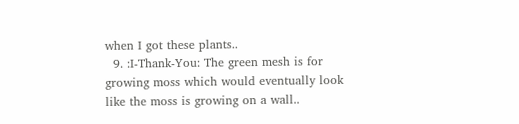when I got these plants..
  9. :I-Thank-You: The green mesh is for growing moss which would eventually look like the moss is growing on a wall..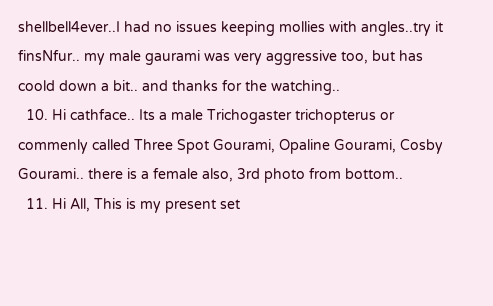shellbell4ever..I had no issues keeping mollies with angles..try it finsNfur.. my male gaurami was very aggressive too, but has coold down a bit.. and thanks for the watching..
  10. Hi cathface.. Its a male Trichogaster trichopterus or commenly called Three Spot Gourami, Opaline Gourami, Cosby Gourami.. there is a female also, 3rd photo from bottom..
  11. Hi All, This is my present set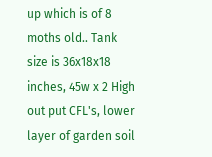up which is of 8 moths old.. Tank size is 36x18x18 inches, 45w x 2 High out put CFL's, lower layer of garden soil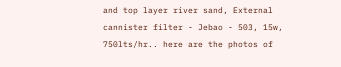and top layer river sand, External cannister filter - Jebao - 503, 15w, 750lts/hr.. here are the photos of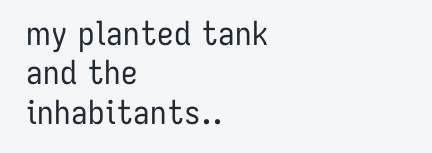my planted tank and the inhabitants..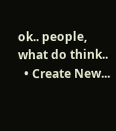ok.. people, what do think..
  • Create New...